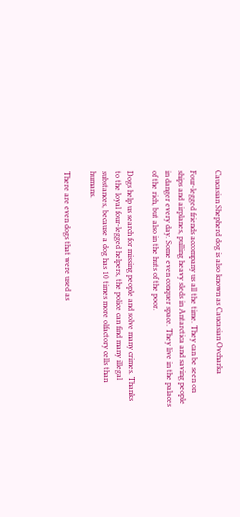Caucasian Shepherd dog is also known as Caucasian Ovcharka

Four-legged friends accompany us all the time. They can be seen on ships and airplanes, pulling heavy sleds in Antarctica and saving people in danger every day. Some even conquer space. They live in the palaces of the rich, but also in the huts of the poor.

Dogs help us search for missing people and solve many crimes. Thanks to the loyal four-legged helpers, the police can find many illegal substances, because a dog has 10 times more olfactory cells than humans.

There are even dogs that were used as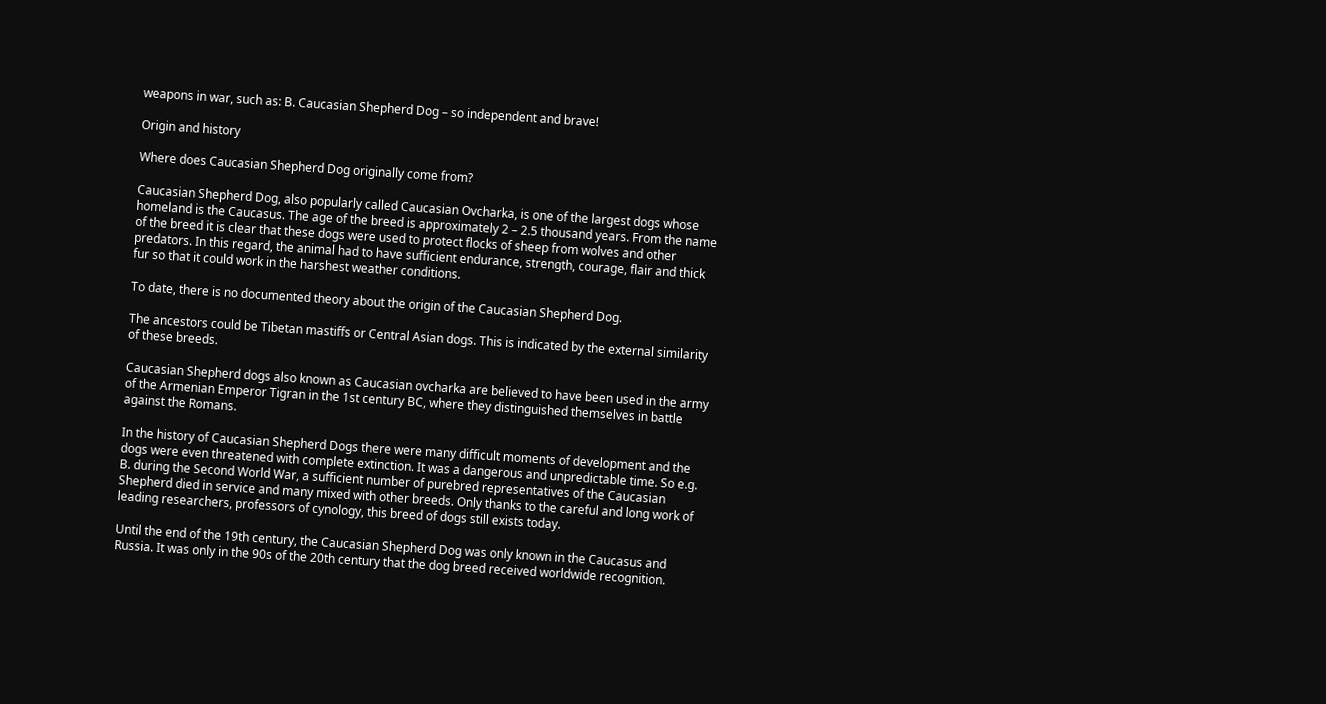weapons in war, such as: B. Caucasian Shepherd Dog – so independent and brave!

Origin and history

Where does Caucasian Shepherd Dog originally come from?

Caucasian Shepherd Dog, also popularly called Caucasian Ovcharka, is one of the largest dogs whose homeland is the Caucasus. The age of the breed is approximately 2 – 2.5 thousand years. From the name of the breed it is clear that these dogs were used to protect flocks of sheep from wolves and other predators. In this regard, the animal had to have sufficient endurance, strength, courage, flair and thick fur so that it could work in the harshest weather conditions.

To date, there is no documented theory about the origin of the Caucasian Shepherd Dog.

The ancestors could be Tibetan mastiffs or Central Asian dogs. This is indicated by the external similarity of these breeds.

Caucasian Shepherd dogs also known as Caucasian ovcharka are believed to have been used in the army of the Armenian Emperor Tigran in the 1st century BC, where they distinguished themselves in battle against the Romans.

In the history of Caucasian Shepherd Dogs there were many difficult moments of development and the dogs were even threatened with complete extinction. It was a dangerous and unpredictable time. So e.g. B. during the Second World War, a sufficient number of purebred representatives of the Caucasian Shepherd died in service and many mixed with other breeds. Only thanks to the careful and long work of leading researchers, professors of cynology, this breed of dogs still exists today.

Until the end of the 19th century, the Caucasian Shepherd Dog was only known in the Caucasus and Russia. It was only in the 90s of the 20th century that the dog breed received worldwide recognition.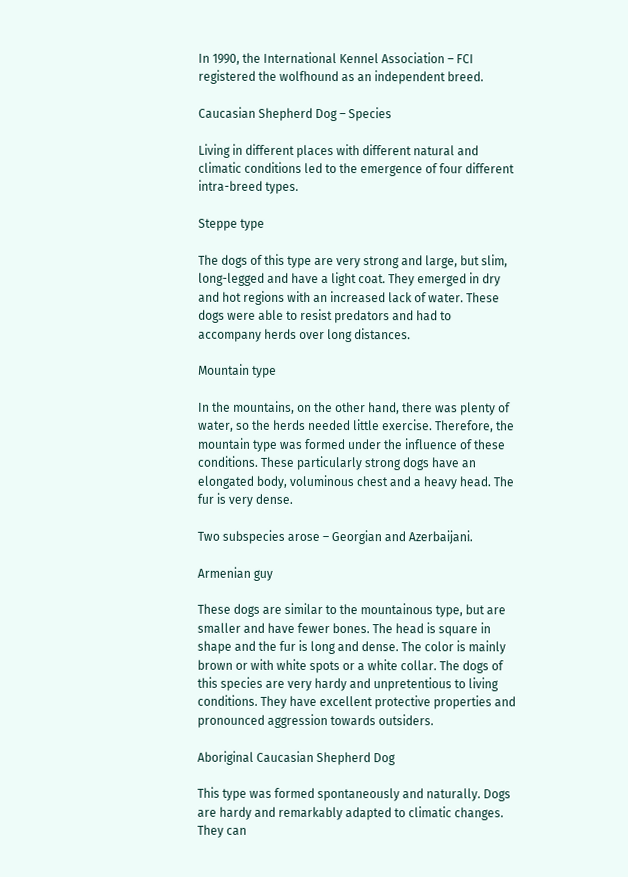In 1990, the International Kennel Association – FCI registered the wolfhound as an independent breed.

Caucasian Shepherd Dog – Species

Living in different places with different natural and climatic conditions led to the emergence of four different intra-breed types.

Steppe type

The dogs of this type are very strong and large, but slim, long-legged and have a light coat. They emerged in dry and hot regions with an increased lack of water. These dogs were able to resist predators and had to accompany herds over long distances.

Mountain type

In the mountains, on the other hand, there was plenty of water, so the herds needed little exercise. Therefore, the mountain type was formed under the influence of these conditions. These particularly strong dogs have an elongated body, voluminous chest and a heavy head. The fur is very dense.

Two subspecies arose – Georgian and Azerbaijani.

Armenian guy

These dogs are similar to the mountainous type, but are smaller and have fewer bones. The head is square in shape and the fur is long and dense. The color is mainly brown or with white spots or a white collar. The dogs of this species are very hardy and unpretentious to living conditions. They have excellent protective properties and pronounced aggression towards outsiders.

Aboriginal Caucasian Shepherd Dog

This type was formed spontaneously and naturally. Dogs are hardy and remarkably adapted to climatic changes. They can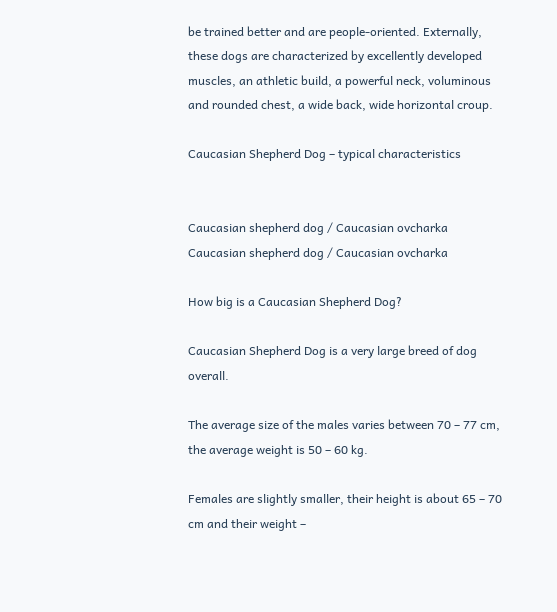be trained better and are people-oriented. Externally, these dogs are characterized by excellently developed muscles, an athletic build, a powerful neck, voluminous and rounded chest, a wide back, wide horizontal croup.

Caucasian Shepherd Dog – typical characteristics


Caucasian shepherd dog / Caucasian ovcharka
Caucasian shepherd dog / Caucasian ovcharka

How big is a Caucasian Shepherd Dog?

Caucasian Shepherd Dog is a very large breed of dog overall.

The average size of the males varies between 70 – 77 cm, the average weight is 50 – 60 kg.

Females are slightly smaller, their height is about 65 – 70 cm and their weight –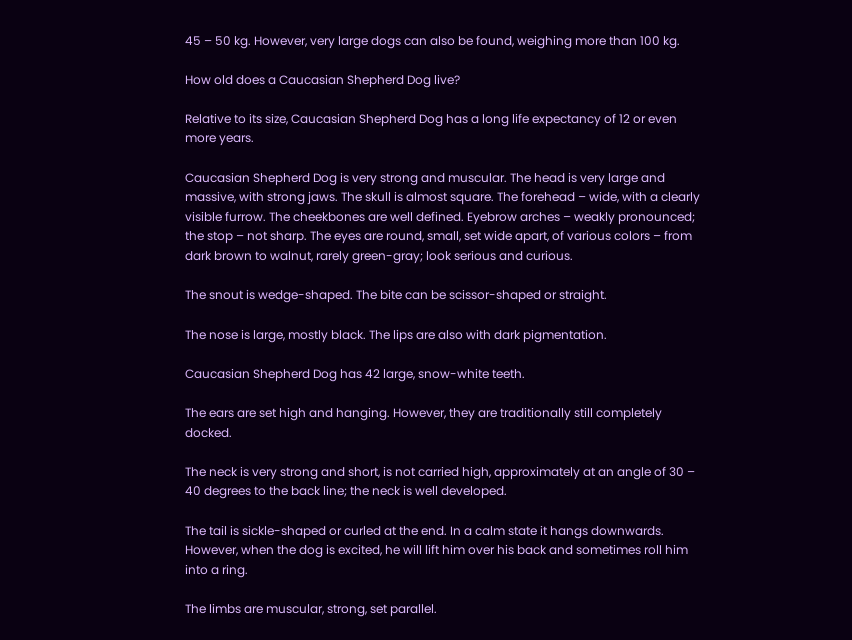45 – 50 kg. However, very large dogs can also be found, weighing more than 100 kg.

How old does a Caucasian Shepherd Dog live?

Relative to its size, Caucasian Shepherd Dog has a long life expectancy of 12 or even more years.

Caucasian Shepherd Dog is very strong and muscular. The head is very large and massive, with strong jaws. The skull is almost square. The forehead – wide, with a clearly visible furrow. The cheekbones are well defined. Eyebrow arches – weakly pronounced; the stop – not sharp. The eyes are round, small, set wide apart, of various colors – from dark brown to walnut, rarely green-gray; look serious and curious.

The snout is wedge-shaped. The bite can be scissor-shaped or straight.

The nose is large, mostly black. The lips are also with dark pigmentation.

Caucasian Shepherd Dog has 42 large, snow-white teeth.

The ears are set high and hanging. However, they are traditionally still completely docked.

The neck is very strong and short, is not carried high, approximately at an angle of 30 – 40 degrees to the back line; the neck is well developed.

The tail is sickle-shaped or curled at the end. In a calm state it hangs downwards. However, when the dog is excited, he will lift him over his back and sometimes roll him into a ring.

The limbs are muscular, strong, set parallel.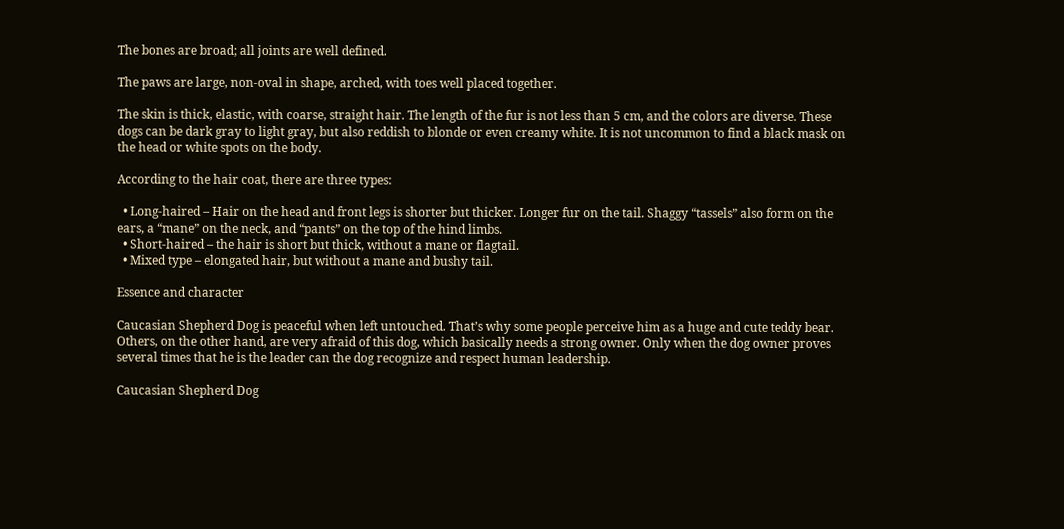The bones are broad; all joints are well defined.

The paws are large, non-oval in shape, arched, with toes well placed together.

The skin is thick, elastic, with coarse, straight hair. The length of the fur is not less than 5 cm, and the colors are diverse. These dogs can be dark gray to light gray, but also reddish to blonde or even creamy white. It is not uncommon to find a black mask on the head or white spots on the body.

According to the hair coat, there are three types:

  • Long-haired – Hair on the head and front legs is shorter but thicker. Longer fur on the tail. Shaggy “tassels” also form on the ears, a “mane” on the neck, and “pants” on the top of the hind limbs.
  • Short-haired – the hair is short but thick, without a mane or flagtail.
  • Mixed type – elongated hair, but without a mane and bushy tail.

Essence and character

Caucasian Shepherd Dog is peaceful when left untouched. That’s why some people perceive him as a huge and cute teddy bear. Others, on the other hand, are very afraid of this dog, which basically needs a strong owner. Only when the dog owner proves several times that he is the leader can the dog recognize and respect human leadership.

Caucasian Shepherd Dog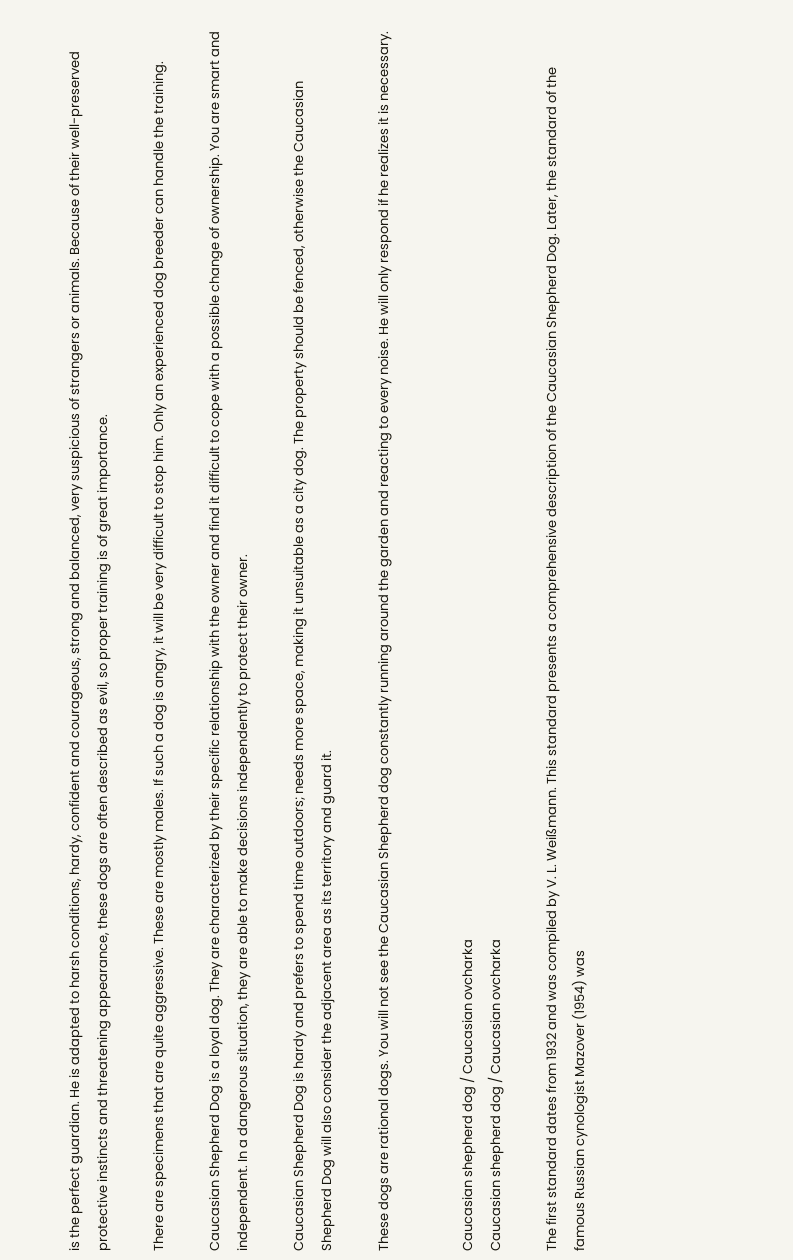is the perfect guardian. He is adapted to harsh conditions, hardy, confident and courageous, strong and balanced, very suspicious of strangers or animals. Because of their well-preserved protective instincts and threatening appearance, these dogs are often described as evil, so proper training is of great importance.

There are specimens that are quite aggressive. These are mostly males. If such a dog is angry, it will be very difficult to stop him. Only an experienced dog breeder can handle the training.

Caucasian Shepherd Dog is a loyal dog. They are characterized by their specific relationship with the owner and find it difficult to cope with a possible change of ownership. You are smart and independent. In a dangerous situation, they are able to make decisions independently to protect their owner.

Caucasian Shepherd Dog is hardy and prefers to spend time outdoors; needs more space, making it unsuitable as a city dog. The property should be fenced, otherwise the Caucasian Shepherd Dog will also consider the adjacent area as its territory and guard it.

These dogs are rational dogs. You will not see the Caucasian Shepherd dog constantly running around the garden and reacting to every noise. He will only respond if he realizes it is necessary.


Caucasian shepherd dog / Caucasian ovcharka
Caucasian shepherd dog / Caucasian ovcharka

The first standard dates from 1932 and was compiled by V. L. Weißmann. This standard presents a comprehensive description of the Caucasian Shepherd Dog. Later, the standard of the famous Russian cynologist Mazover (1954) was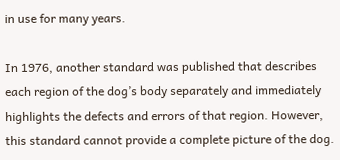in use for many years.

In 1976, another standard was published that describes each region of the dog’s body separately and immediately highlights the defects and errors of that region. However, this standard cannot provide a complete picture of the dog.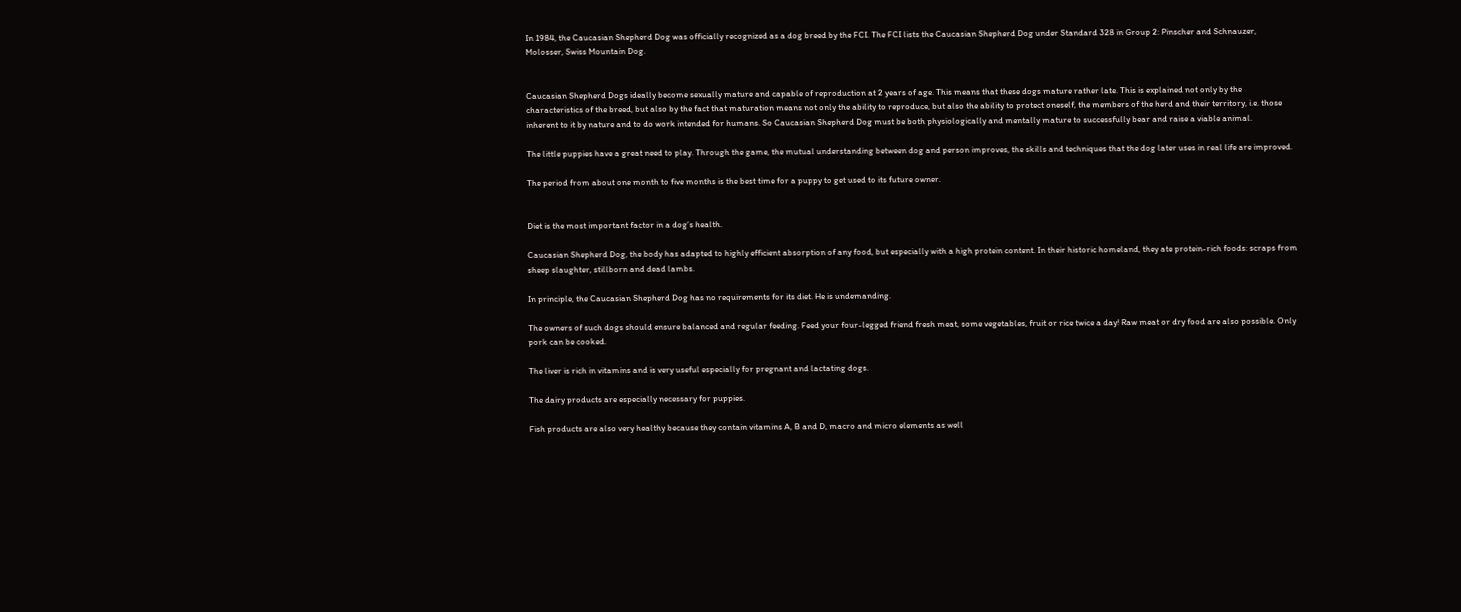In 1984, the Caucasian Shepherd Dog was officially recognized as a dog breed by the FCI. The FCI lists the Caucasian Shepherd Dog under Standard 328 in Group 2: Pinscher and Schnauzer, Molosser, Swiss Mountain Dog.


Caucasian Shepherd Dogs ideally become sexually mature and capable of reproduction at 2 years of age. This means that these dogs mature rather late. This is explained not only by the characteristics of the breed, but also by the fact that maturation means not only the ability to reproduce, but also the ability to protect oneself, the members of the herd and their territory, i.e. those inherent to it by nature and to do work intended for humans. So Caucasian Shepherd Dog must be both physiologically and mentally mature to successfully bear and raise a viable animal.

The little puppies have a great need to play. Through the game, the mutual understanding between dog and person improves, the skills and techniques that the dog later uses in real life are improved.

The period from about one month to five months is the best time for a puppy to get used to its future owner.


Diet is the most important factor in a dog’s health.

Caucasian Shepherd Dog, the body has adapted to highly efficient absorption of any food, but especially with a high protein content. In their historic homeland, they ate protein-rich foods: scraps from sheep slaughter, stillborn and dead lambs.

In principle, the Caucasian Shepherd Dog has no requirements for its diet. He is undemanding.

The owners of such dogs should ensure balanced and regular feeding. Feed your four-legged friend fresh meat, some vegetables, fruit or rice twice a day! Raw meat or dry food are also possible. Only pork can be cooked.

The liver is rich in vitamins and is very useful especially for pregnant and lactating dogs.

The dairy products are especially necessary for puppies.

Fish products are also very healthy because they contain vitamins A, B and D, macro and micro elements as well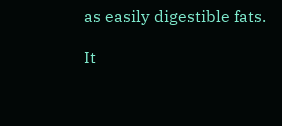as easily digestible fats.

It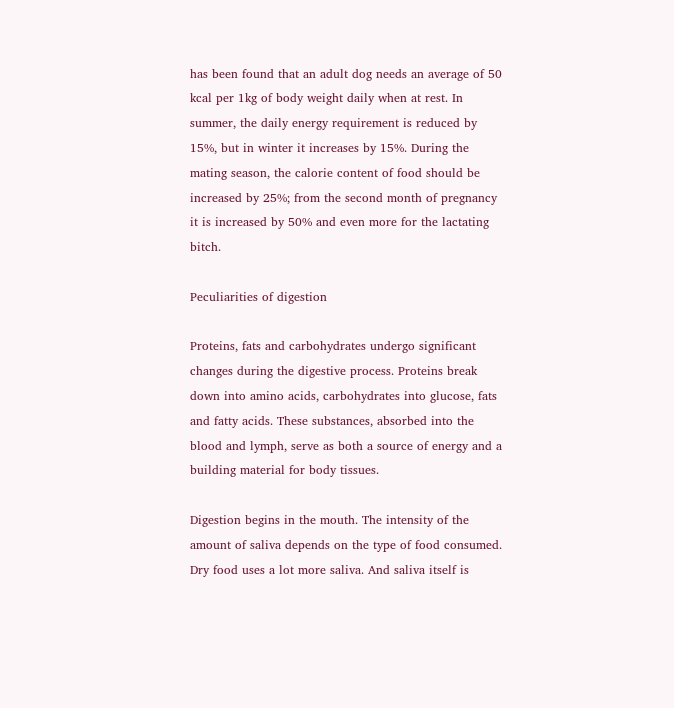has been found that an adult dog needs an average of 50 kcal per 1kg of body weight daily when at rest. In summer, the daily energy requirement is reduced by 15%, but in winter it increases by 15%. During the mating season, the calorie content of food should be increased by 25%; from the second month of pregnancy it is increased by 50% and even more for the lactating bitch.

Peculiarities of digestion

Proteins, fats and carbohydrates undergo significant changes during the digestive process. Proteins break down into amino acids, carbohydrates into glucose, fats and fatty acids. These substances, absorbed into the blood and lymph, serve as both a source of energy and a building material for body tissues.

Digestion begins in the mouth. The intensity of the amount of saliva depends on the type of food consumed. Dry food uses a lot more saliva. And saliva itself is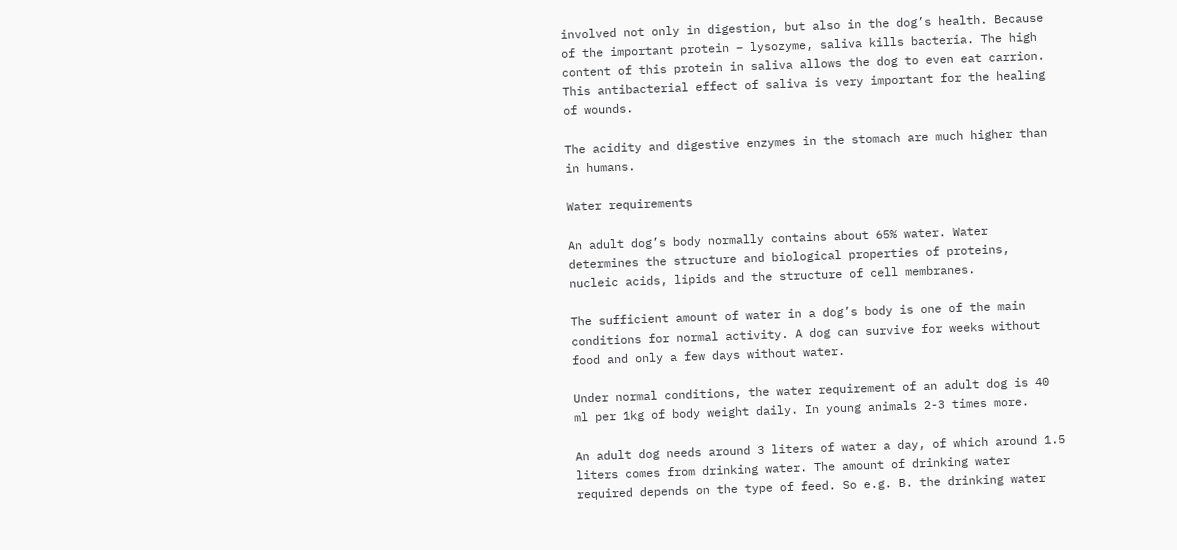involved not only in digestion, but also in the dog’s health. Because of the important protein – lysozyme, saliva kills bacteria. The high content of this protein in saliva allows the dog to even eat carrion. This antibacterial effect of saliva is very important for the healing of wounds.

The acidity and digestive enzymes in the stomach are much higher than in humans.

Water requirements

An adult dog’s body normally contains about 65% water. Water determines the structure and biological properties of proteins, nucleic acids, lipids and the structure of cell membranes.

The sufficient amount of water in a dog’s body is one of the main conditions for normal activity. A dog can survive for weeks without food and only a few days without water.

Under normal conditions, the water requirement of an adult dog is 40 ml per 1kg of body weight daily. In young animals 2-3 times more.

An adult dog needs around 3 liters of water a day, of which around 1.5 liters comes from drinking water. The amount of drinking water required depends on the type of feed. So e.g. B. the drinking water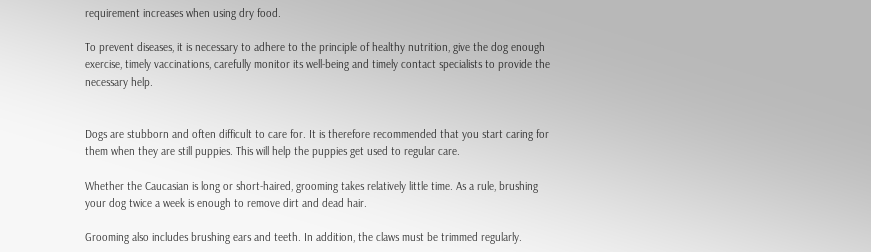requirement increases when using dry food.

To prevent diseases, it is necessary to adhere to the principle of healthy nutrition, give the dog enough exercise, timely vaccinations, carefully monitor its well-being and timely contact specialists to provide the necessary help.


Dogs are stubborn and often difficult to care for. It is therefore recommended that you start caring for them when they are still puppies. This will help the puppies get used to regular care.

Whether the Caucasian is long or short-haired, grooming takes relatively little time. As a rule, brushing your dog twice a week is enough to remove dirt and dead hair.

Grooming also includes brushing ears and teeth. In addition, the claws must be trimmed regularly.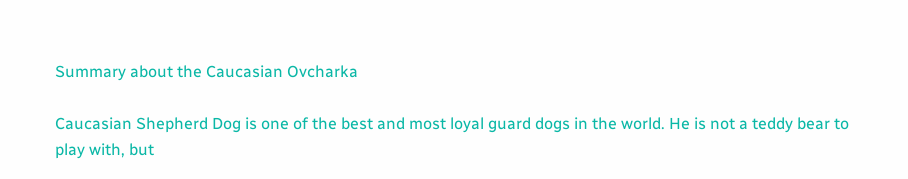Summary about the Caucasian Ovcharka

Caucasian Shepherd Dog is one of the best and most loyal guard dogs in the world. He is not a teddy bear to play with, but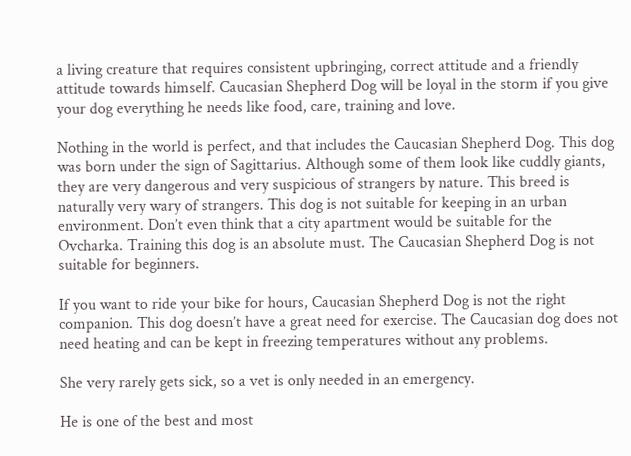a living creature that requires consistent upbringing, correct attitude and a friendly attitude towards himself. Caucasian Shepherd Dog will be loyal in the storm if you give your dog everything he needs like food, care, training and love.

Nothing in the world is perfect, and that includes the Caucasian Shepherd Dog. This dog was born under the sign of Sagittarius. Although some of them look like cuddly giants, they are very dangerous and very suspicious of strangers by nature. This breed is naturally very wary of strangers. This dog is not suitable for keeping in an urban environment. Don’t even think that a city apartment would be suitable for the Ovcharka. Training this dog is an absolute must. The Caucasian Shepherd Dog is not suitable for beginners.

If you want to ride your bike for hours, Caucasian Shepherd Dog is not the right companion. This dog doesn’t have a great need for exercise. The Caucasian dog does not need heating and can be kept in freezing temperatures without any problems.

She very rarely gets sick, so a vet is only needed in an emergency.

He is one of the best and most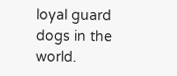loyal guard dogs in the world.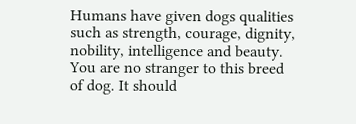Humans have given dogs qualities such as strength, courage, dignity, nobility, intelligence and beauty. You are no stranger to this breed of dog. It should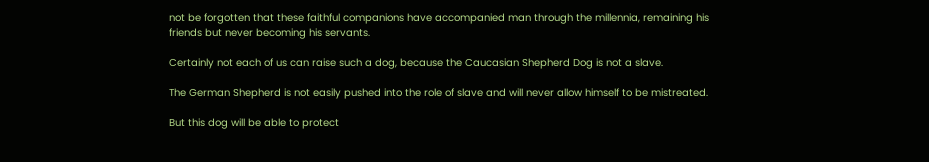not be forgotten that these faithful companions have accompanied man through the millennia, remaining his friends but never becoming his servants.

Certainly not each of us can raise such a dog, because the Caucasian Shepherd Dog is not a slave.

The German Shepherd is not easily pushed into the role of slave and will never allow himself to be mistreated.

But this dog will be able to protect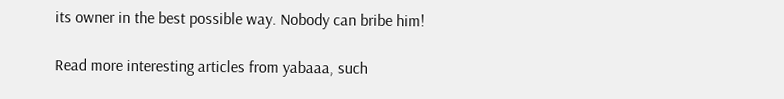its owner in the best possible way. Nobody can bribe him!

Read more interesting articles from yabaaa, such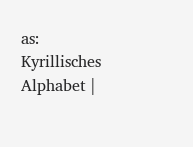as: Kyrillisches Alphabet |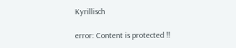Kyrillisch

error: Content is protected !!